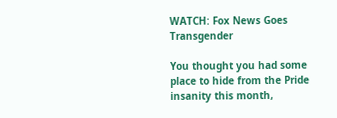WATCH: Fox News Goes Transgender

You thought you had some place to hide from the Pride insanity this month,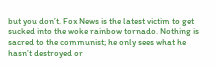but you don’t. Fox News is the latest victim to get sucked into the woke rainbow tornado. Nothing is sacred to the communist; he only sees what he hasn’t destroyed or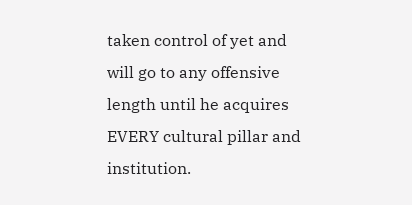taken control of yet and will go to any offensive length until he acquires EVERY cultural pillar and institution.